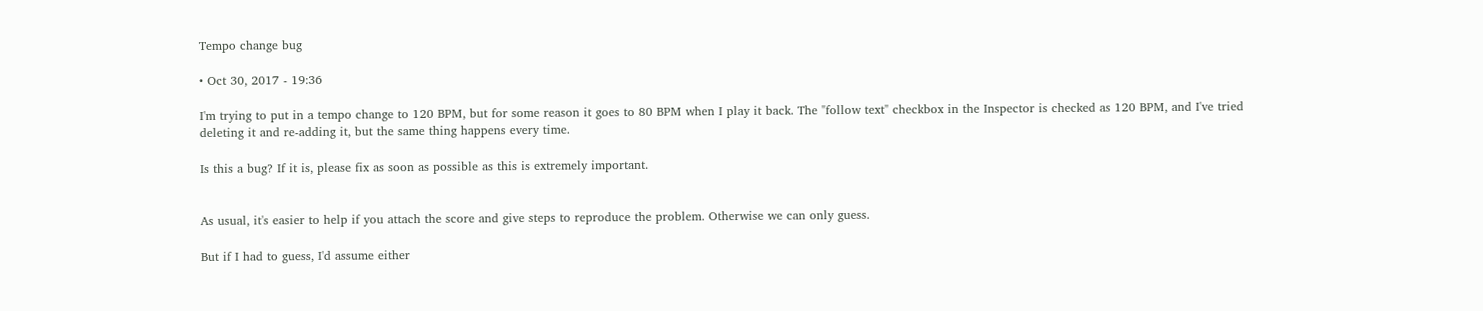Tempo change bug

• Oct 30, 2017 - 19:36

I'm trying to put in a tempo change to 120 BPM, but for some reason it goes to 80 BPM when I play it back. The "follow text" checkbox in the Inspector is checked as 120 BPM, and I've tried deleting it and re-adding it, but the same thing happens every time.

Is this a bug? If it is, please fix as soon as possible as this is extremely important.


As usual, it's easier to help if you attach the score and give steps to reproduce the problem. Otherwise we can only guess.

But if I had to guess, I'd assume either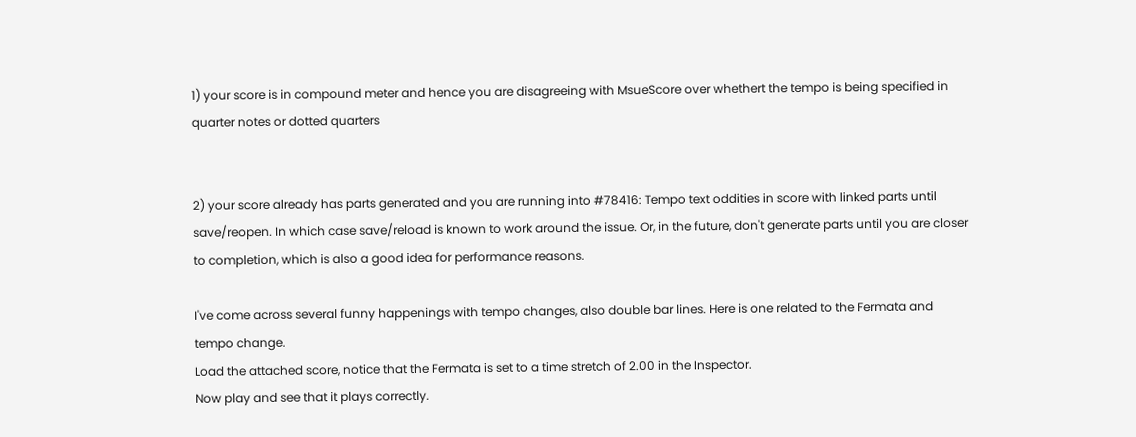1) your score is in compound meter and hence you are disagreeing with MsueScore over whethert the tempo is being specified in quarter notes or dotted quarters


2) your score already has parts generated and you are running into #78416: Tempo text oddities in score with linked parts until save/reopen. In which case save/reload is known to work around the issue. Or, in the future, don't generate parts until you are closer to completion, which is also a good idea for performance reasons.

I've come across several funny happenings with tempo changes, also double bar lines. Here is one related to the Fermata and tempo change.
Load the attached score, notice that the Fermata is set to a time stretch of 2.00 in the Inspector.
Now play and see that it plays correctly.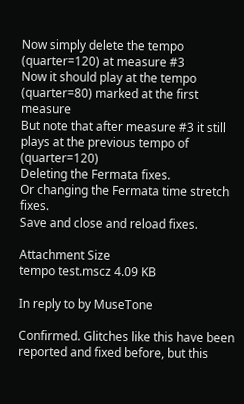Now simply delete the tempo (quarter=120) at measure #3
Now it should play at the tempo (quarter=80) marked at the first measure
But note that after measure #3 it still plays at the previous tempo of (quarter=120)
Deleting the Fermata fixes.
Or changing the Fermata time stretch fixes.
Save and close and reload fixes.

Attachment Size
tempo test.mscz 4.09 KB

In reply to by MuseTone

Confirmed. Glitches like this have been reported and fixed before, but this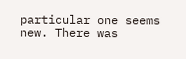particular one seems new. There was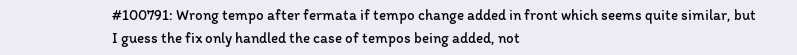#100791: Wrong tempo after fermata if tempo change added in front which seems quite similar, but I guess the fix only handled the case of tempos being added, not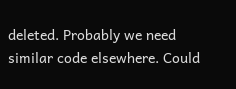deleted. Probably we need similar code elsewhere. Could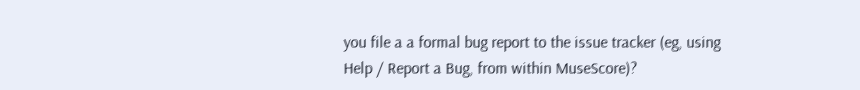you file a a formal bug report to the issue tracker (eg, using Help / Report a Bug, from within MuseScore)?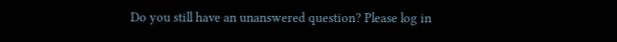Do you still have an unanswered question? Please log in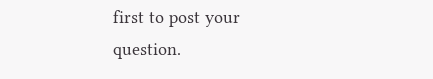first to post your question.